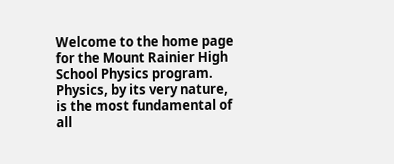Welcome to the home page for the Mount Rainier High School Physics program.  Physics, by its very nature, is the most fundamental of all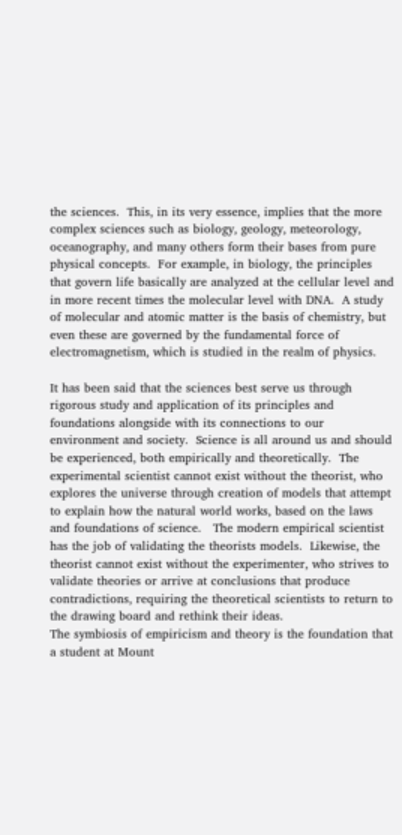the sciences.  This, in its very essence, implies that the more complex sciences such as biology, geology, meteorology, oceanography, and many others form their bases from pure physical concepts.  For example, in biology, the principles that govern life basically are analyzed at the cellular level and in more recent times the molecular level with DNA.  A study of molecular and atomic matter is the basis of chemistry, but even these are governed by the fundamental force of electromagnetism, which is studied in the realm of physics.

It has been said that the sciences best serve us through rigorous study and application of its principles and foundations alongside with its connections to our environment and society.  Science is all around us and should be experienced, both empirically and theoretically.  The experimental scientist cannot exist without the theorist, who explores the universe through creation of models that attempt to explain how the natural world works, based on the laws and foundations of science.   The modern empirical scientist has the job of validating the theorists models.  Likewise, the theorist cannot exist without the experimenter, who strives to validate theories or arrive at conclusions that produce contradictions, requiring the theoretical scientists to return to the drawing board and rethink their ideas.
The symbiosis of empiricism and theory is the foundation that a student at Mount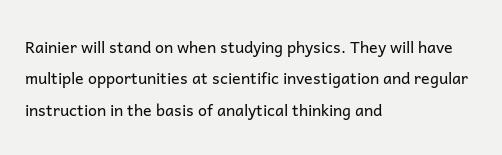Rainier will stand on when studying physics. They will have multiple opportunities at scientific investigation and regular instruction in the basis of analytical thinking and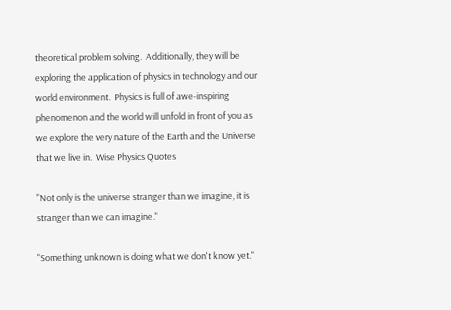theoretical problem solving.  Additionally, they will be exploring the application of physics in technology and our world environment.  Physics is full of awe-inspiring phenomenon and the world will unfold in front of you as we explore the very nature of the Earth and the Universe that we live in.  Wise Physics Quotes

"Not only is the universe stranger than we imagine, it is stranger than we can imagine."

"Something unknown is doing what we don't know yet."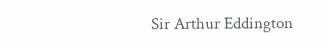Sir Arthur Eddington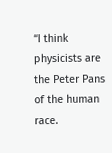“I think physicists are the Peter Pans of the human race.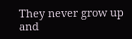They never grow up and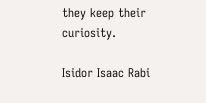they keep their curiosity.

Isidor Isaac Rabi